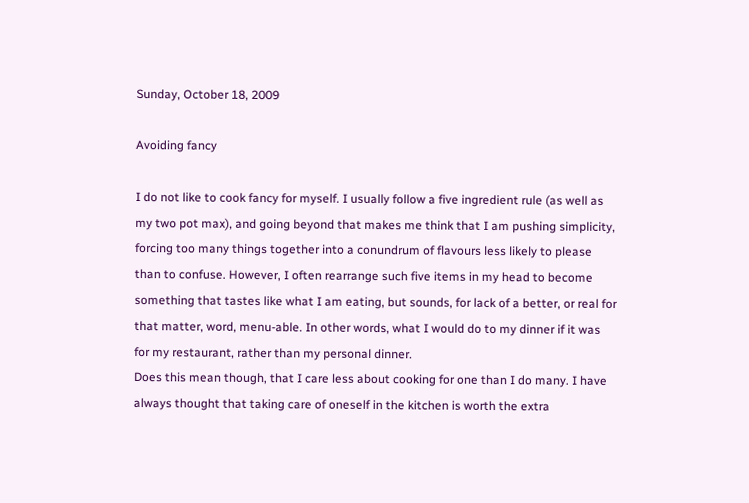Sunday, October 18, 2009

Avoiding fancy

I do not like to cook fancy for myself. I usually follow a five ingredient rule (as well as my two pot max), and going beyond that makes me think that I am pushing simplicity, forcing too many things together into a conundrum of flavours less likely to please than to confuse. However, I often rearrange such five items in my head to become something that tastes like what I am eating, but sounds, for lack of a better, or real for that matter, word, menu-able. In other words, what I would do to my dinner if it was for my restaurant, rather than my personal dinner.
Does this mean though, that I care less about cooking for one than I do many. I have always thought that taking care of oneself in the kitchen is worth the extra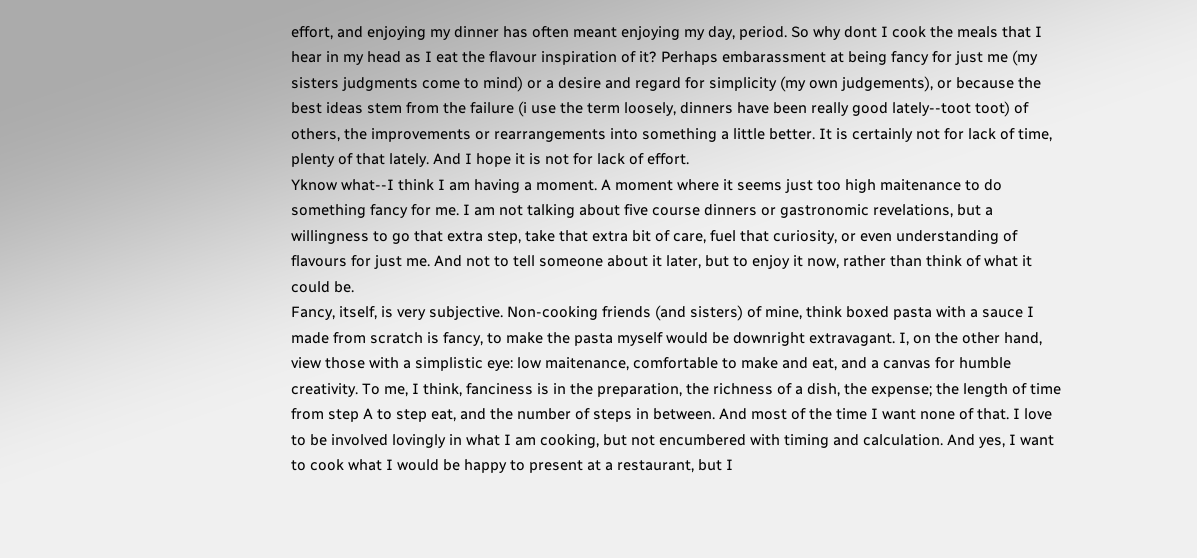effort, and enjoying my dinner has often meant enjoying my day, period. So why dont I cook the meals that I hear in my head as I eat the flavour inspiration of it? Perhaps embarassment at being fancy for just me (my sisters judgments come to mind) or a desire and regard for simplicity (my own judgements), or because the best ideas stem from the failure (i use the term loosely, dinners have been really good lately--toot toot) of others, the improvements or rearrangements into something a little better. It is certainly not for lack of time, plenty of that lately. And I hope it is not for lack of effort.
Yknow what--I think I am having a moment. A moment where it seems just too high maitenance to do something fancy for me. I am not talking about five course dinners or gastronomic revelations, but a willingness to go that extra step, take that extra bit of care, fuel that curiosity, or even understanding of flavours for just me. And not to tell someone about it later, but to enjoy it now, rather than think of what it could be.
Fancy, itself, is very subjective. Non-cooking friends (and sisters) of mine, think boxed pasta with a sauce I made from scratch is fancy, to make the pasta myself would be downright extravagant. I, on the other hand, view those with a simplistic eye: low maitenance, comfortable to make and eat, and a canvas for humble creativity. To me, I think, fanciness is in the preparation, the richness of a dish, the expense; the length of time from step A to step eat, and the number of steps in between. And most of the time I want none of that. I love to be involved lovingly in what I am cooking, but not encumbered with timing and calculation. And yes, I want to cook what I would be happy to present at a restaurant, but I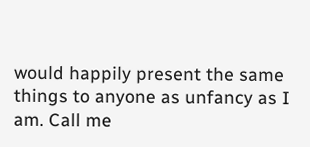would happily present the same things to anyone as unfancy as I am. Call me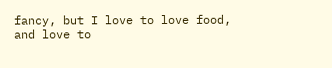fancy, but I love to love food, and love to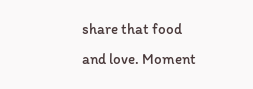share that food and love. Moment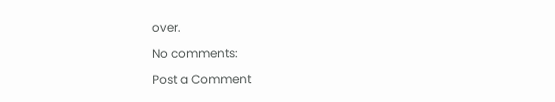over.

No comments:

Post a Comment